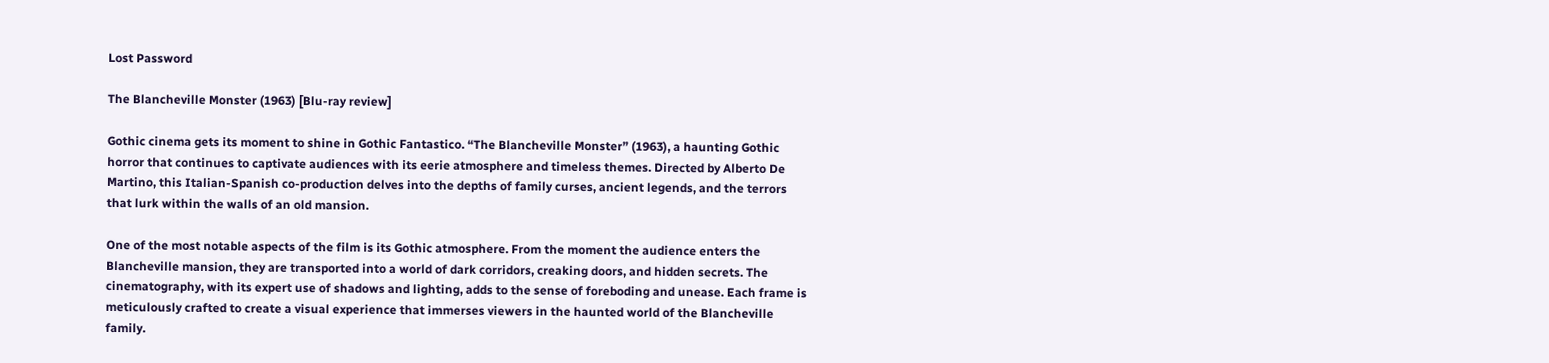Lost Password

The Blancheville Monster (1963) [Blu-ray review]

Gothic cinema gets its moment to shine in Gothic Fantastico. “The Blancheville Monster” (1963), a haunting Gothic horror that continues to captivate audiences with its eerie atmosphere and timeless themes. Directed by Alberto De Martino, this Italian-Spanish co-production delves into the depths of family curses, ancient legends, and the terrors that lurk within the walls of an old mansion.

One of the most notable aspects of the film is its Gothic atmosphere. From the moment the audience enters the Blancheville mansion, they are transported into a world of dark corridors, creaking doors, and hidden secrets. The cinematography, with its expert use of shadows and lighting, adds to the sense of foreboding and unease. Each frame is meticulously crafted to create a visual experience that immerses viewers in the haunted world of the Blancheville family.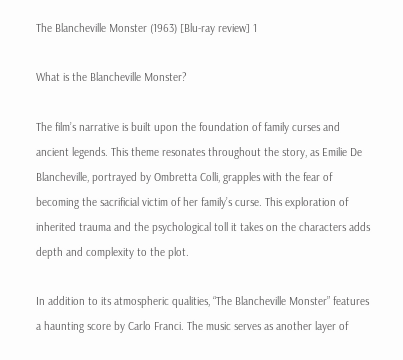The Blancheville Monster (1963) [Blu-ray review] 1

What is the Blancheville Monster?

The film’s narrative is built upon the foundation of family curses and ancient legends. This theme resonates throughout the story, as Emilie De Blancheville, portrayed by Ombretta Colli, grapples with the fear of becoming the sacrificial victim of her family’s curse. This exploration of inherited trauma and the psychological toll it takes on the characters adds depth and complexity to the plot.

In addition to its atmospheric qualities, “The Blancheville Monster” features a haunting score by Carlo Franci. The music serves as another layer of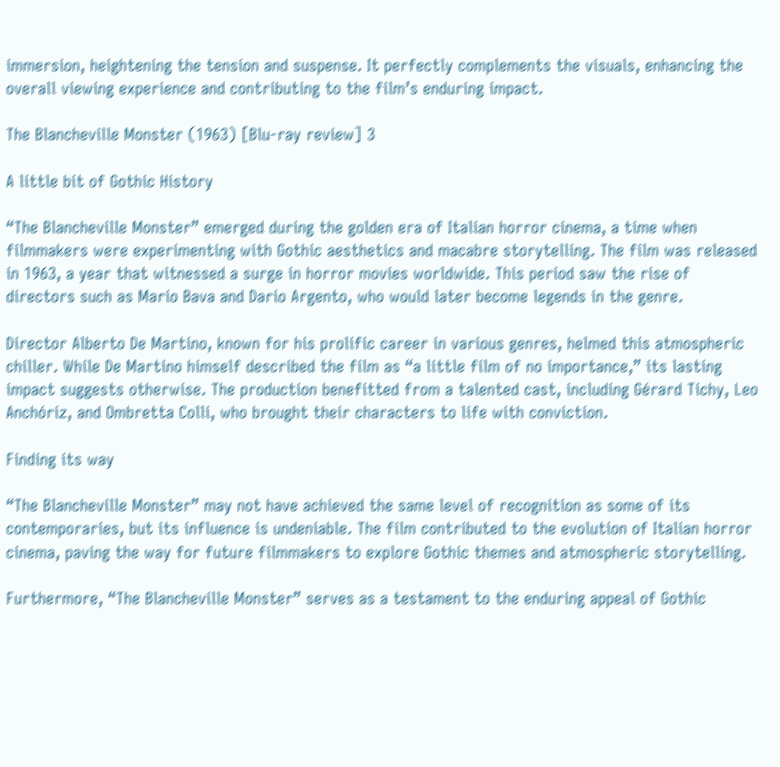immersion, heightening the tension and suspense. It perfectly complements the visuals, enhancing the overall viewing experience and contributing to the film’s enduring impact.

The Blancheville Monster (1963) [Blu-ray review] 3

A little bit of Gothic History

“The Blancheville Monster” emerged during the golden era of Italian horror cinema, a time when filmmakers were experimenting with Gothic aesthetics and macabre storytelling. The film was released in 1963, a year that witnessed a surge in horror movies worldwide. This period saw the rise of directors such as Mario Bava and Dario Argento, who would later become legends in the genre.

Director Alberto De Martino, known for his prolific career in various genres, helmed this atmospheric chiller. While De Martino himself described the film as “a little film of no importance,” its lasting impact suggests otherwise. The production benefitted from a talented cast, including Gérard Tichy, Leo Anchóriz, and Ombretta Colli, who brought their characters to life with conviction.

Finding its way

“The Blancheville Monster” may not have achieved the same level of recognition as some of its contemporaries, but its influence is undeniable. The film contributed to the evolution of Italian horror cinema, paving the way for future filmmakers to explore Gothic themes and atmospheric storytelling.

Furthermore, “The Blancheville Monster” serves as a testament to the enduring appeal of Gothic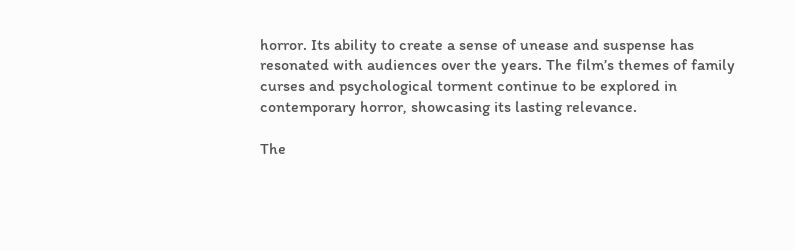horror. Its ability to create a sense of unease and suspense has resonated with audiences over the years. The film’s themes of family curses and psychological torment continue to be explored in contemporary horror, showcasing its lasting relevance.

The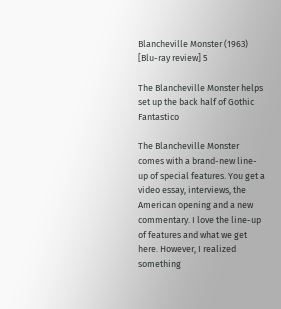Blancheville Monster (1963) [Blu-ray review] 5

The Blancheville Monster helps set up the back half of Gothic Fantastico

The Blancheville Monster comes with a brand-new line-up of special features. You get a video essay, interviews, the American opening and a new commentary. I love the line-up of features and what we get here. However, I realized something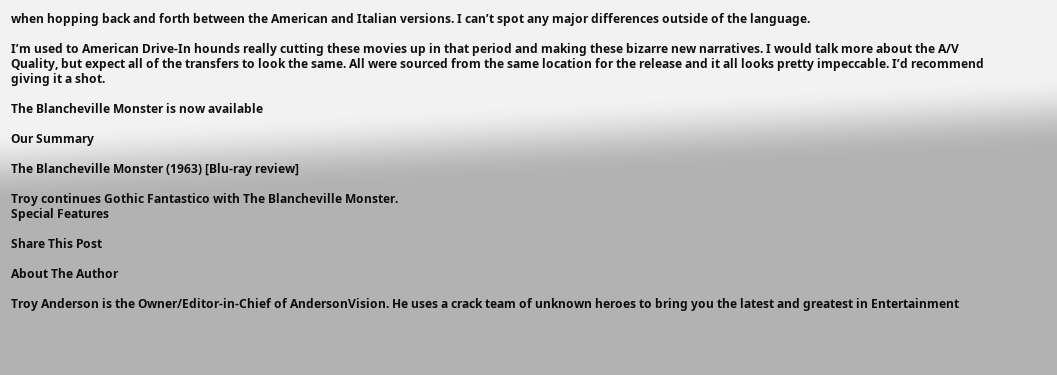when hopping back and forth between the American and Italian versions. I can’t spot any major differences outside of the language.

I’m used to American Drive-In hounds really cutting these movies up in that period and making these bizarre new narratives. I would talk more about the A/V Quality, but expect all of the transfers to look the same. All were sourced from the same location for the release and it all looks pretty impeccable. I’d recommend giving it a shot.

The Blancheville Monster is now available

Our Summary

The Blancheville Monster (1963) [Blu-ray review]

Troy continues Gothic Fantastico with The Blancheville Monster.
Special Features

Share This Post

About The Author

Troy Anderson is the Owner/Editor-in-Chief of AndersonVision. He uses a crack team of unknown heroes to bring you the latest and greatest in Entertainment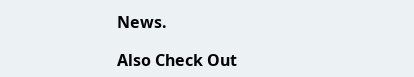News.

Also Check Out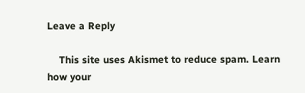Leave a Reply

    This site uses Akismet to reduce spam. Learn how your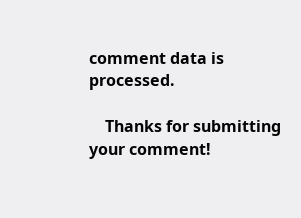comment data is processed.

    Thanks for submitting your comment!